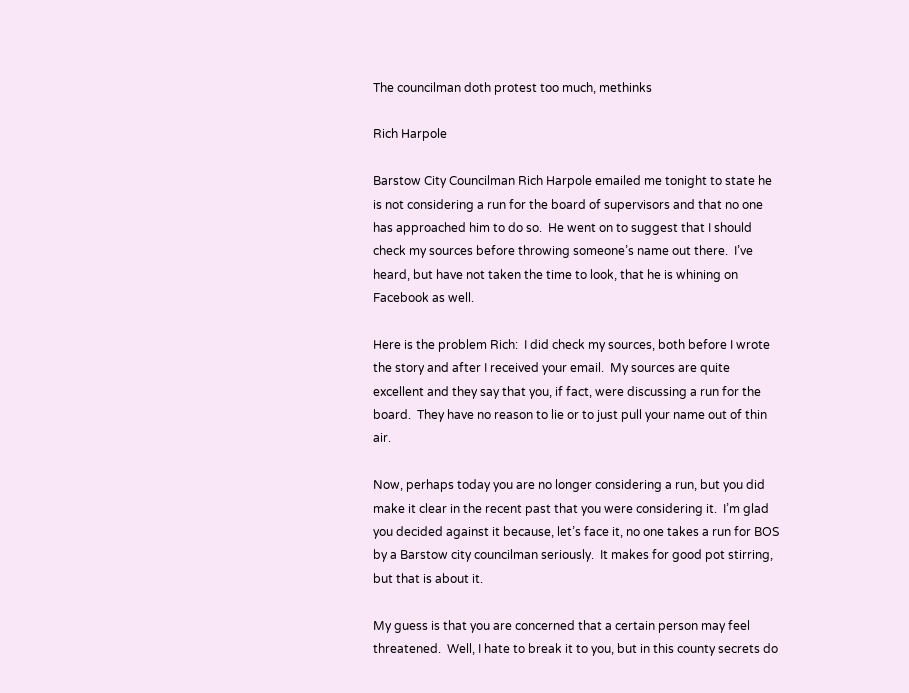The councilman doth protest too much, methinks

Rich Harpole

Barstow City Councilman Rich Harpole emailed me tonight to state he is not considering a run for the board of supervisors and that no one has approached him to do so.  He went on to suggest that I should check my sources before throwing someone’s name out there.  I’ve heard, but have not taken the time to look, that he is whining on Facebook as well.

Here is the problem Rich:  I did check my sources, both before I wrote the story and after I received your email.  My sources are quite excellent and they say that you, if fact, were discussing a run for the board.  They have no reason to lie or to just pull your name out of thin air.

Now, perhaps today you are no longer considering a run, but you did make it clear in the recent past that you were considering it.  I’m glad you decided against it because, let’s face it, no one takes a run for BOS by a Barstow city councilman seriously.  It makes for good pot stirring, but that is about it.

My guess is that you are concerned that a certain person may feel threatened.  Well, I hate to break it to you, but in this county secrets do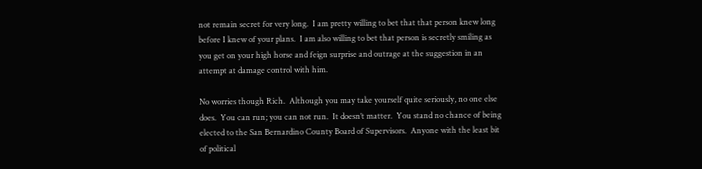not remain secret for very long.  I am pretty willing to bet that that person knew long before I knew of your plans.  I am also willing to bet that person is secretly smiling as you get on your high horse and feign surprise and outrage at the suggestion in an attempt at damage control with him.

No worries though Rich.  Although you may take yourself quite seriously, no one else does.  You can run; you can not run.  It doesn’t matter.  You stand no chance of being elected to the San Bernardino County Board of Supervisors.  Anyone with the least bit of political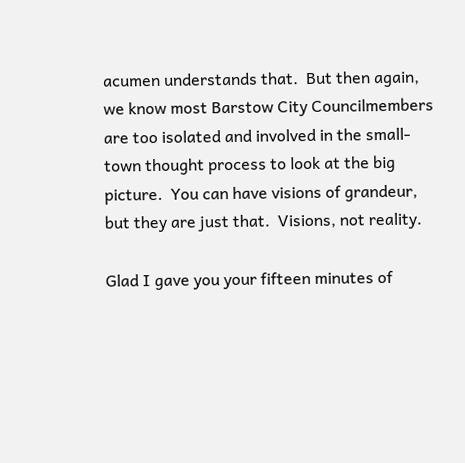acumen understands that.  But then again, we know most Barstow City Councilmembers are too isolated and involved in the small-town thought process to look at the big picture.  You can have visions of grandeur, but they are just that.  Visions, not reality.

Glad I gave you your fifteen minutes of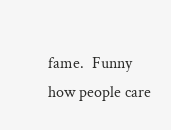fame.  Funny how people care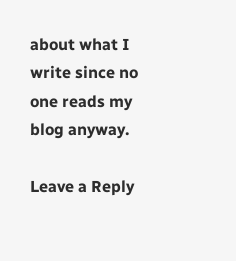about what I write since no one reads my blog anyway.

Leave a Reply